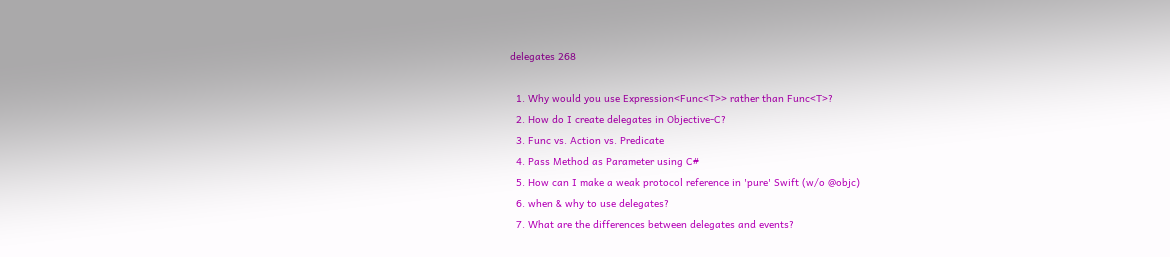delegates 268

  1. Why would you use Expression<Func<T>> rather than Func<T>?
  2. How do I create delegates in Objective-C?
  3. Func vs. Action vs. Predicate
  4. Pass Method as Parameter using C#
  5. How can I make a weak protocol reference in 'pure' Swift (w/o @objc)
  6. when & why to use delegates?
  7. What are the differences between delegates and events?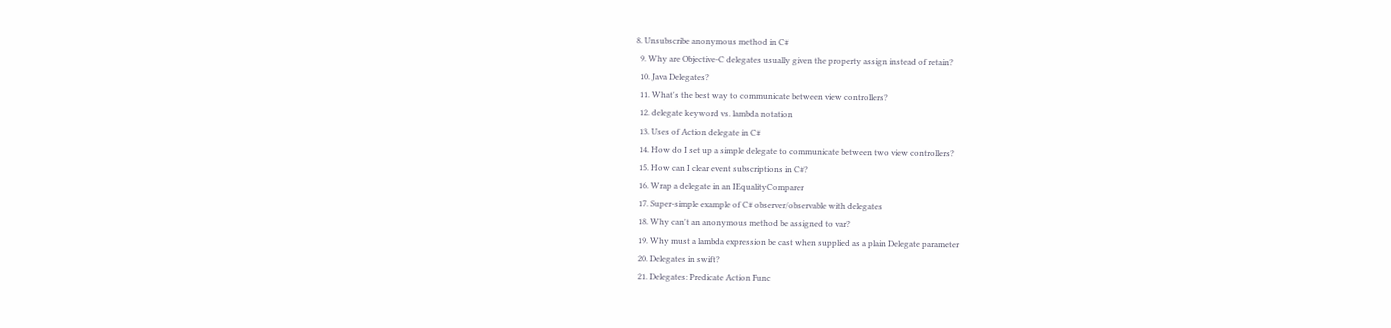8. Unsubscribe anonymous method in C#
  9. Why are Objective-C delegates usually given the property assign instead of retain?
  10. Java Delegates?
  11. What's the best way to communicate between view controllers?
  12. delegate keyword vs. lambda notation
  13. Uses of Action delegate in C#
  14. How do I set up a simple delegate to communicate between two view controllers?
  15. How can I clear event subscriptions in C#?
  16. Wrap a delegate in an IEqualityComparer
  17. Super-simple example of C# observer/observable with delegates
  18. Why can't an anonymous method be assigned to var?
  19. Why must a lambda expression be cast when supplied as a plain Delegate parameter
  20. Delegates in swift?
  21. Delegates: Predicate Action Func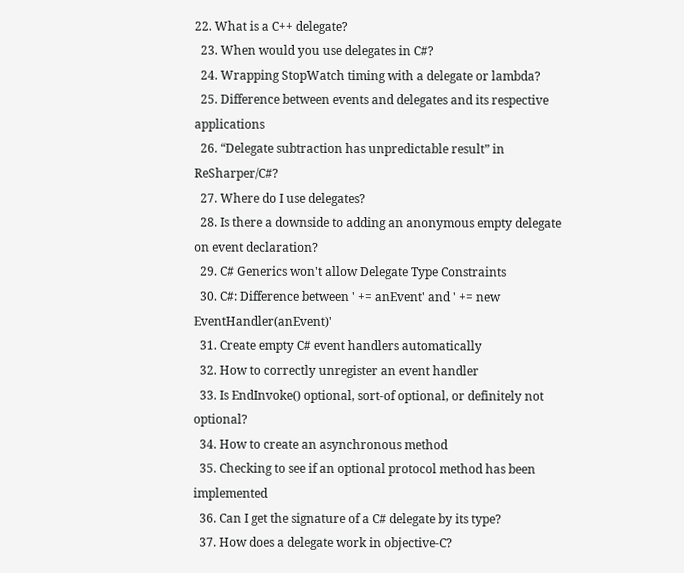22. What is a C++ delegate?
  23. When would you use delegates in C#?
  24. Wrapping StopWatch timing with a delegate or lambda?
  25. Difference between events and delegates and its respective applications
  26. “Delegate subtraction has unpredictable result” in ReSharper/C#?
  27. Where do I use delegates?
  28. Is there a downside to adding an anonymous empty delegate on event declaration?
  29. C# Generics won't allow Delegate Type Constraints
  30. C#: Difference between ' += anEvent' and ' += new EventHandler(anEvent)'
  31. Create empty C# event handlers automatically
  32. How to correctly unregister an event handler
  33. Is EndInvoke() optional, sort-of optional, or definitely not optional?
  34. How to create an asynchronous method
  35. Checking to see if an optional protocol method has been implemented
  36. Can I get the signature of a C# delegate by its type?
  37. How does a delegate work in objective-C?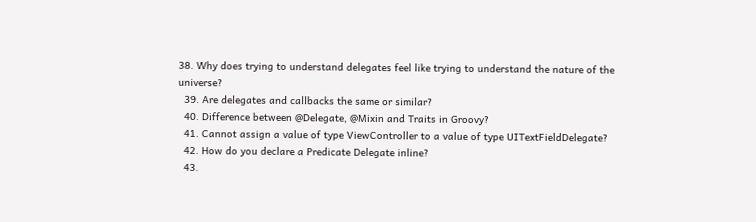38. Why does trying to understand delegates feel like trying to understand the nature of the universe?
  39. Are delegates and callbacks the same or similar?
  40. Difference between @Delegate, @Mixin and Traits in Groovy?
  41. Cannot assign a value of type ViewController to a value of type UITextFieldDelegate?
  42. How do you declare a Predicate Delegate inline?
  43.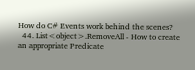How do C# Events work behind the scenes?
  44. List<object>.RemoveAll - How to create an appropriate Predicate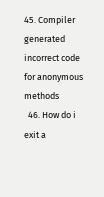45. Compiler generated incorrect code for anonymous methods
  46. How do i exit a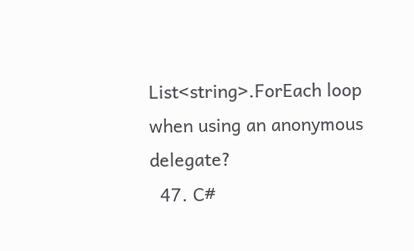List<string>.ForEach loop when using an anonymous delegate?
  47. C#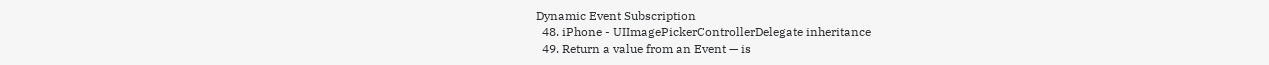Dynamic Event Subscription
  48. iPhone - UIImagePickerControllerDelegate inheritance
  49. Return a value from an Event — is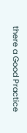there a Good Practice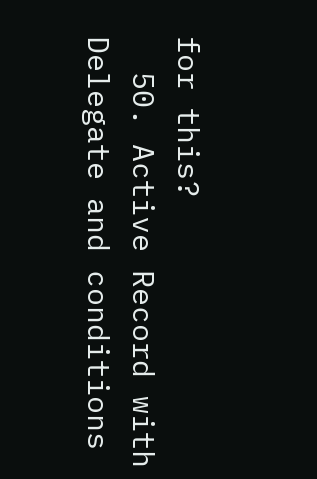for this?
  50. Active Record with Delegate and conditions